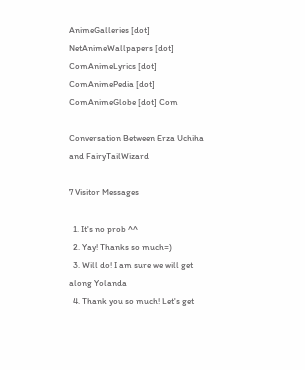AnimeGalleries [dot] NetAnimeWallpapers [dot] ComAnimeLyrics [dot] ComAnimePedia [dot] ComAnimeGlobe [dot] Com

Conversation Between Erza Uchiha and FairyTailWizard

7 Visitor Messages

  1. It's no prob ^^
  2. Yay! Thanks so much=)
  3. Will do! I am sure we will get along Yolanda
  4. Thank you so much! Let's get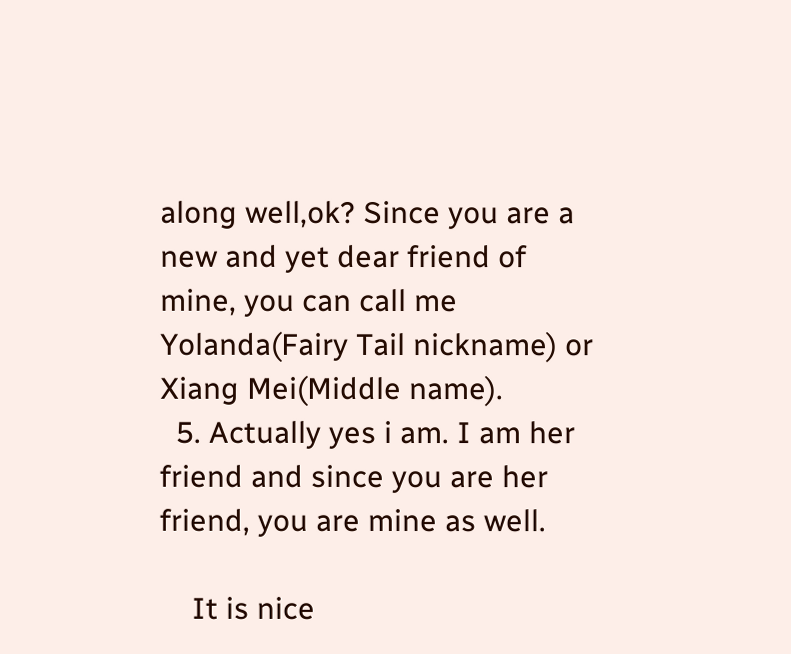along well,ok? Since you are a new and yet dear friend of mine, you can call me Yolanda(Fairy Tail nickname) or Xiang Mei(Middle name).
  5. Actually yes i am. I am her friend and since you are her friend, you are mine as well.

    It is nice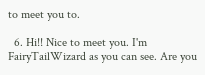to meet you to.

  6. Hi!! Nice to meet you. I'm FairyTailWizard as you can see. Are you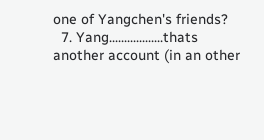one of Yangchen's friends?
  7. Yang..................thats another account (in an other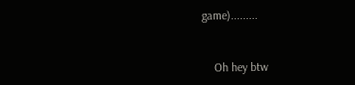game).........


    Oh hey btw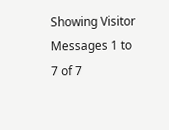Showing Visitor Messages 1 to 7 of 7